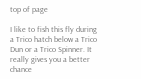top of page

I like to fish this fly during a Trico hatch below a Trico Dun or a Trico Spinner. It really gives you a better chance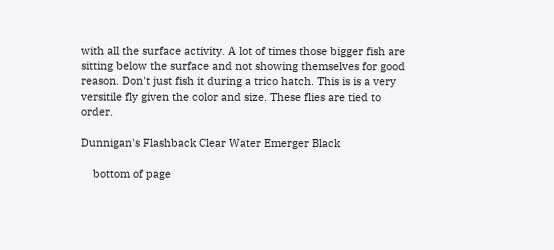with all the surface activity. A lot of times those bigger fish are sitting below the surface and not showing themselves for good reason. Don't just fish it during a trico hatch. This is is a very versitile fly given the color and size. These flies are tied to order.

Dunnigan's Flashback Clear Water Emerger Black

    bottom of page